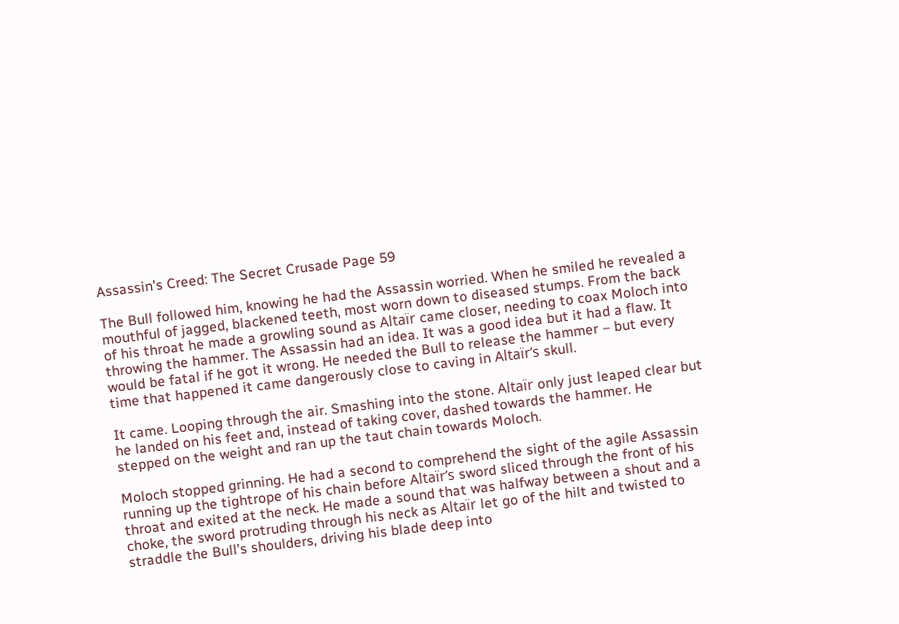Assassin's Creed: The Secret Crusade Page 59

The Bull followed him, knowing he had the Assassin worried. When he smiled he revealed a mouthful of jagged, blackened teeth, most worn down to diseased stumps. From the back of his throat he made a growling sound as Altaïr came closer, needing to coax Moloch into throwing the hammer. The Assassin had an idea. It was a good idea but it had a flaw. It would be fatal if he got it wrong. He needed the Bull to release the hammer – but every time that happened it came dangerously close to caving in Altaïr’s skull.

It came. Looping through the air. Smashing into the stone. Altaïr only just leaped clear but he landed on his feet and, instead of taking cover, dashed towards the hammer. He stepped on the weight and ran up the taut chain towards Moloch.

Moloch stopped grinning. He had a second to comprehend the sight of the agile Assassin running up the tightrope of his chain before Altaïr’s sword sliced through the front of his throat and exited at the neck. He made a sound that was halfway between a shout and a choke, the sword protruding through his neck as Altaïr let go of the hilt and twisted to straddle the Bull’s shoulders, driving his blade deep into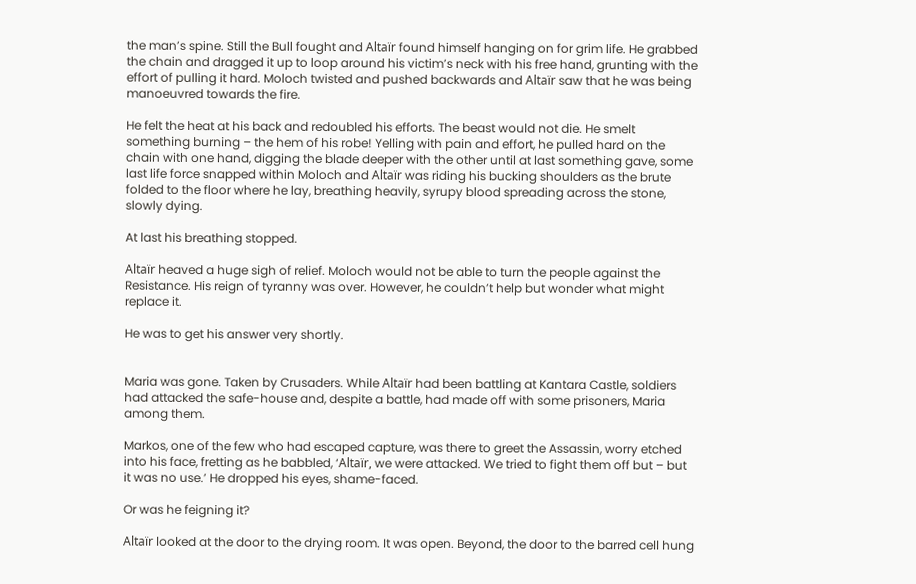the man’s spine. Still the Bull fought and Altaïr found himself hanging on for grim life. He grabbed the chain and dragged it up to loop around his victim’s neck with his free hand, grunting with the effort of pulling it hard. Moloch twisted and pushed backwards and Altaïr saw that he was being manoeuvred towards the fire.

He felt the heat at his back and redoubled his efforts. The beast would not die. He smelt something burning – the hem of his robe! Yelling with pain and effort, he pulled hard on the chain with one hand, digging the blade deeper with the other until at last something gave, some last life force snapped within Moloch and Altaïr was riding his bucking shoulders as the brute folded to the floor where he lay, breathing heavily, syrupy blood spreading across the stone, slowly dying.

At last his breathing stopped.

Altaïr heaved a huge sigh of relief. Moloch would not be able to turn the people against the Resistance. His reign of tyranny was over. However, he couldn’t help but wonder what might replace it.

He was to get his answer very shortly.


Maria was gone. Taken by Crusaders. While Altaïr had been battling at Kantara Castle, soldiers had attacked the safe-house and, despite a battle, had made off with some prisoners, Maria among them.

Markos, one of the few who had escaped capture, was there to greet the Assassin, worry etched into his face, fretting as he babbled, ‘Altaïr, we were attacked. We tried to fight them off but – but it was no use.’ He dropped his eyes, shame-faced.

Or was he feigning it?

Altaïr looked at the door to the drying room. It was open. Beyond, the door to the barred cell hung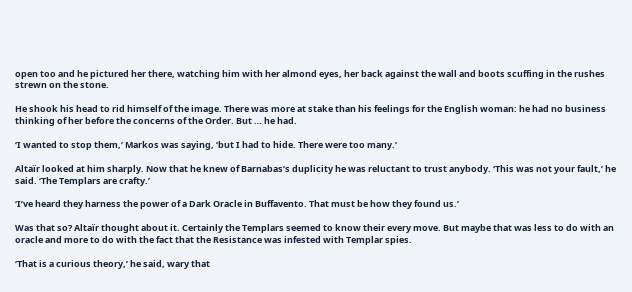open too and he pictured her there, watching him with her almond eyes, her back against the wall and boots scuffing in the rushes strewn on the stone.

He shook his head to rid himself of the image. There was more at stake than his feelings for the English woman: he had no business thinking of her before the concerns of the Order. But … he had.

‘I wanted to stop them,’ Markos was saying, ‘but I had to hide. There were too many.’

Altaïr looked at him sharply. Now that he knew of Barnabas’s duplicity he was reluctant to trust anybody. ‘This was not your fault,’ he said. ‘The Templars are crafty.’

‘I’ve heard they harness the power of a Dark Oracle in Buffavento. That must be how they found us.’

Was that so? Altaïr thought about it. Certainly the Templars seemed to know their every move. But maybe that was less to do with an oracle and more to do with the fact that the Resistance was infested with Templar spies.

‘That is a curious theory,’ he said, wary that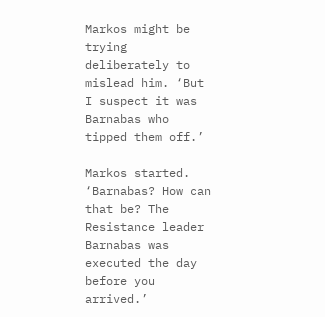Markos might be trying deliberately to mislead him. ‘But I suspect it was Barnabas who tipped them off.’

Markos started. ‘Barnabas? How can that be? The Resistance leader Barnabas was executed the day before you arrived.’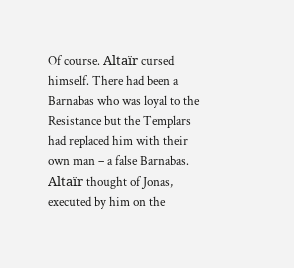Of course. Altaïr cursed himself. There had been a Barnabas who was loyal to the Resistance but the Templars had replaced him with their own man – a false Barnabas. Altaïr thought of Jonas, executed by him on the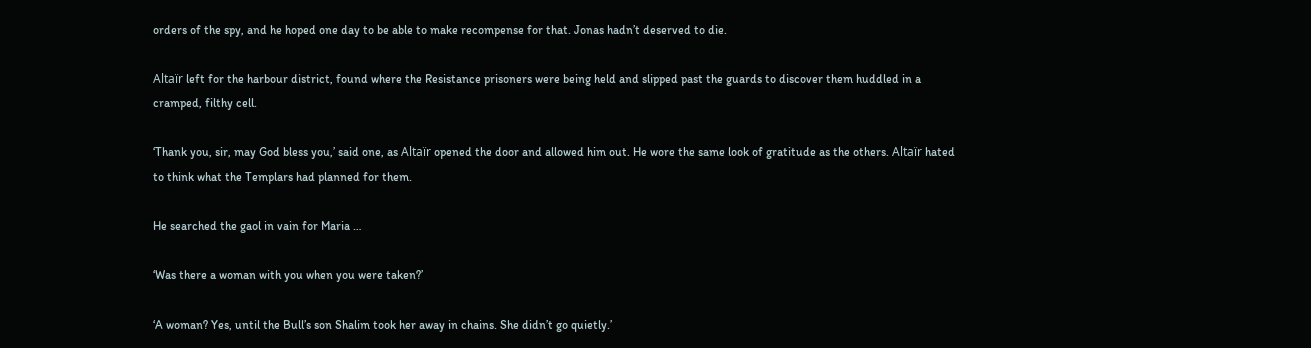orders of the spy, and he hoped one day to be able to make recompense for that. Jonas hadn’t deserved to die.

Altaïr left for the harbour district, found where the Resistance prisoners were being held and slipped past the guards to discover them huddled in a cramped, filthy cell.

‘Thank you, sir, may God bless you,’ said one, as Altaïr opened the door and allowed him out. He wore the same look of gratitude as the others. Altaïr hated to think what the Templars had planned for them.

He searched the gaol in vain for Maria …

‘Was there a woman with you when you were taken?’

‘A woman? Yes, until the Bull’s son Shalim took her away in chains. She didn’t go quietly.’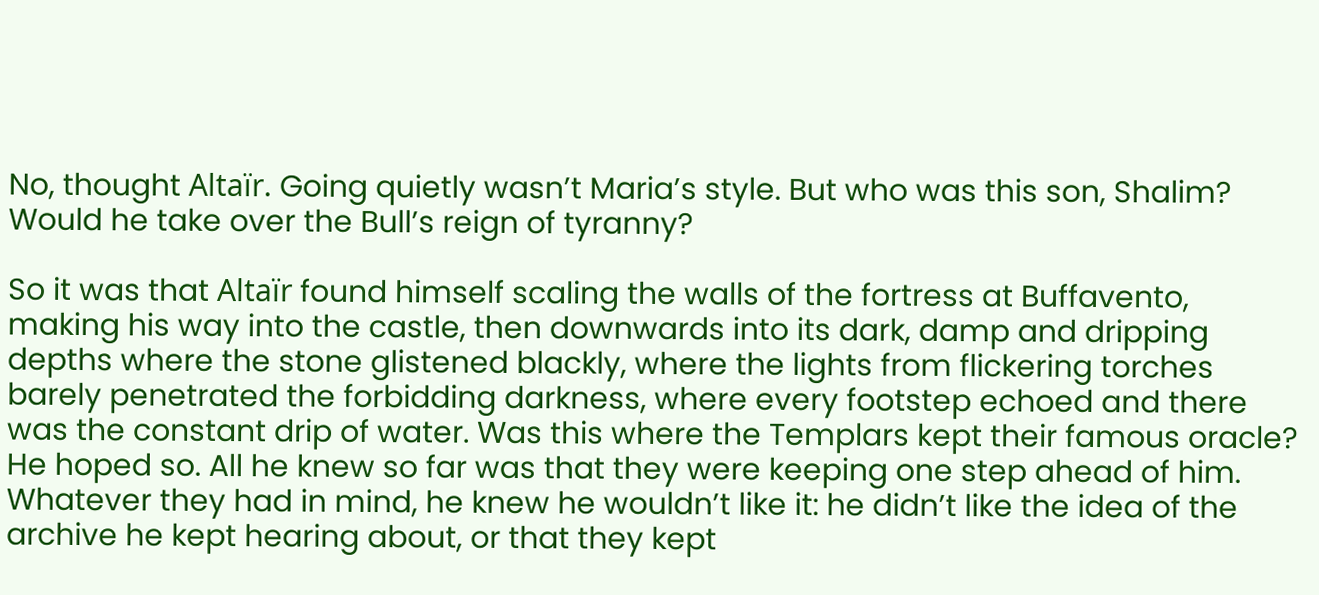No, thought Altaïr. Going quietly wasn’t Maria’s style. But who was this son, Shalim? Would he take over the Bull’s reign of tyranny?

So it was that Altaïr found himself scaling the walls of the fortress at Buffavento, making his way into the castle, then downwards into its dark, damp and dripping depths where the stone glistened blackly, where the lights from flickering torches barely penetrated the forbidding darkness, where every footstep echoed and there was the constant drip of water. Was this where the Templars kept their famous oracle? He hoped so. All he knew so far was that they were keeping one step ahead of him. Whatever they had in mind, he knew he wouldn’t like it: he didn’t like the idea of the archive he kept hearing about, or that they kept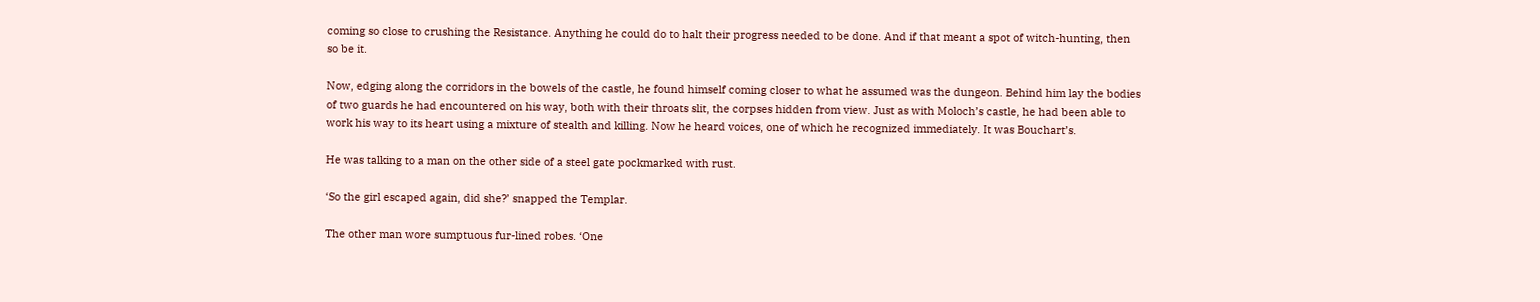coming so close to crushing the Resistance. Anything he could do to halt their progress needed to be done. And if that meant a spot of witch-hunting, then so be it.

Now, edging along the corridors in the bowels of the castle, he found himself coming closer to what he assumed was the dungeon. Behind him lay the bodies of two guards he had encountered on his way, both with their throats slit, the corpses hidden from view. Just as with Moloch’s castle, he had been able to work his way to its heart using a mixture of stealth and killing. Now he heard voices, one of which he recognized immediately. It was Bouchart’s.

He was talking to a man on the other side of a steel gate pockmarked with rust.

‘So the girl escaped again, did she?’ snapped the Templar.

The other man wore sumptuous fur-lined robes. ‘One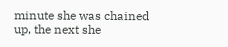minute she was chained up, the next she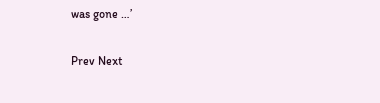was gone …’

Prev Next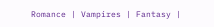Romance | Vampires | Fantasy |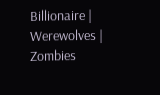Billionaire | Werewolves | Zombies